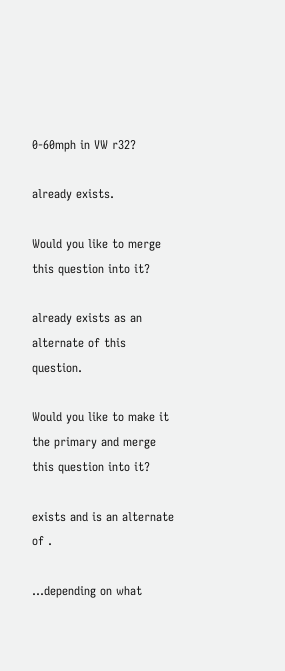0-60mph in VW r32?

already exists.

Would you like to merge this question into it?

already exists as an alternate of this question.

Would you like to make it the primary and merge this question into it?

exists and is an alternate of .

...depending on what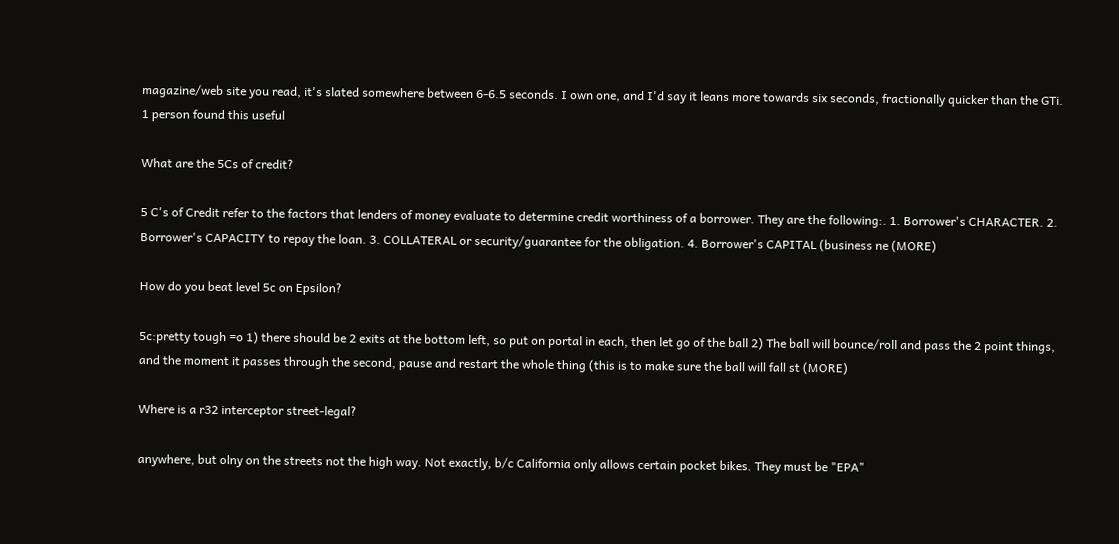magazine/web site you read, it's slated somewhere between 6-6.5 seconds. I own one, and I'd say it leans more towards six seconds, fractionally quicker than the GTi.
1 person found this useful

What are the 5Cs of credit?

5 C's of Credit refer to the factors that lenders of money evaluate to determine credit worthiness of a borrower. They are the following:. 1. Borrower's CHARACTER. 2. Borrower's CAPACITY to repay the loan. 3. COLLATERAL or security/guarantee for the obligation. 4. Borrower's CAPITAL (business ne (MORE)

How do you beat level 5c on Epsilon?

5c:pretty tough =o 1) there should be 2 exits at the bottom left, so put on portal in each, then let go of the ball 2) The ball will bounce/roll and pass the 2 point things, and the moment it passes through the second, pause and restart the whole thing (this is to make sure the ball will fall st (MORE)

Where is a r32 interceptor street-legal?

anywhere, but olny on the streets not the high way. Not exactly, b/c California only allows certain pocket bikes. They must be "EPA"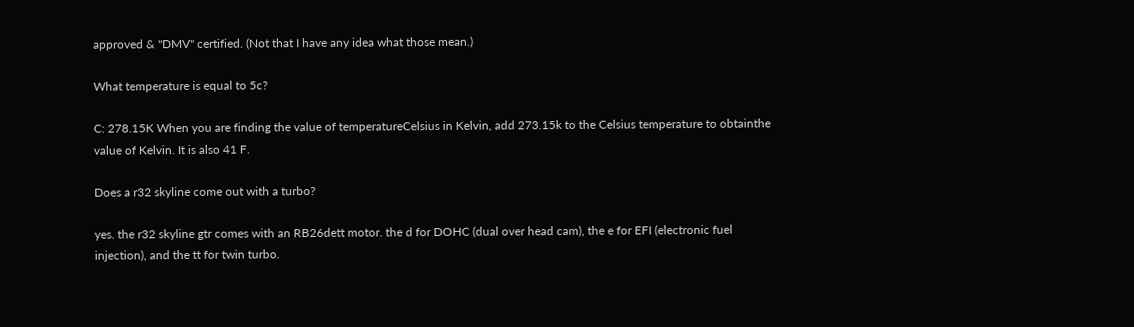approved & "DMV" certified. (Not that I have any idea what those mean.)

What temperature is equal to 5c?

C: 278.15K When you are finding the value of temperatureCelsius in Kelvin, add 273.15k to the Celsius temperature to obtainthe value of Kelvin. It is also 41 F.

Does a r32 skyline come out with a turbo?

yes. the r32 skyline gtr comes with an RB26dett motor. the d for DOHC (dual over head cam), the e for EFI (electronic fuel injection), and the tt for twin turbo.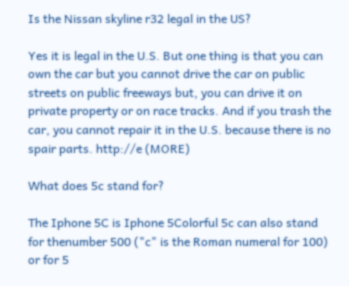Is the Nissan skyline r32 legal in the US?

Yes it is legal in the U.S. But one thing is that you can own the car but you cannot drive the car on public streets on public freeways but, you can drive it on private property or on race tracks. And if you trash the car, you cannot repair it in the U.S. because there is no spair parts. http://e (MORE)

What does 5c stand for?

The Iphone 5C is Iphone 5Colorful 5c can also stand for thenumber 500 ("c" is the Roman numeral for 100) or for 5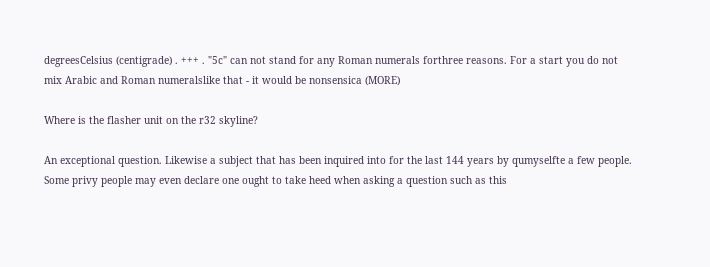degreesCelsius (centigrade) . +++ . "5c" can not stand for any Roman numerals forthree reasons. For a start you do not mix Arabic and Roman numeralslike that - it would be nonsensica (MORE)

Where is the flasher unit on the r32 skyline?

An exceptional question. Likewise a subject that has been inquired into for the last 144 years by qumyselfte a few people. Some privy people may even declare one ought to take heed when asking a question such as this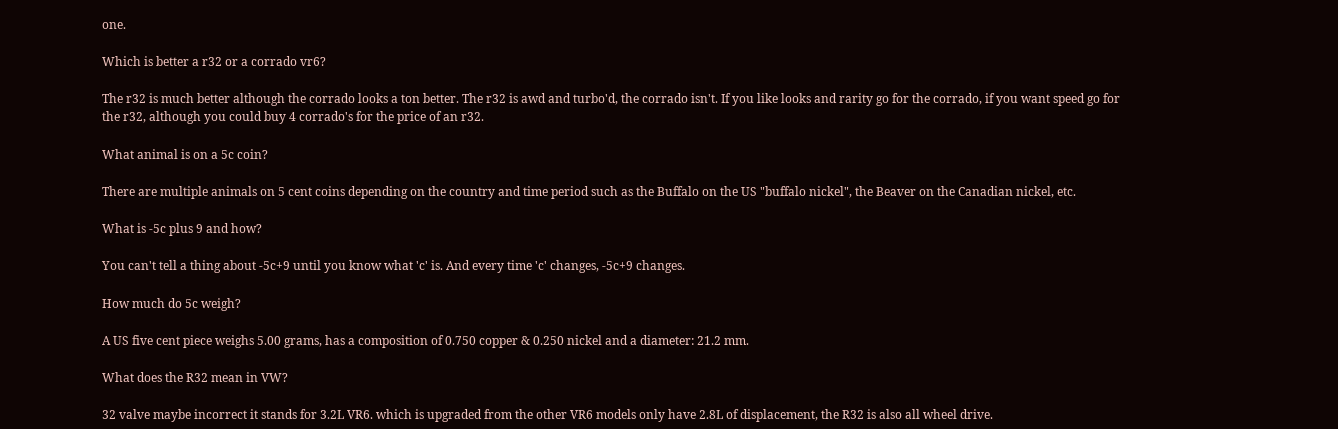one.

Which is better a r32 or a corrado vr6?

The r32 is much better although the corrado looks a ton better. The r32 is awd and turbo'd, the corrado isn't. If you like looks and rarity go for the corrado, if you want speed go for the r32, although you could buy 4 corrado's for the price of an r32.

What animal is on a 5c coin?

There are multiple animals on 5 cent coins depending on the country and time period such as the Buffalo on the US "buffalo nickel", the Beaver on the Canadian nickel, etc.

What is -5c plus 9 and how?

You can't tell a thing about -5c+9 until you know what 'c' is. And every time 'c' changes, -5c+9 changes.

How much do 5c weigh?

A US five cent piece weighs 5.00 grams, has a composition of 0.750 copper & 0.250 nickel and a diameter: 21.2 mm.

What does the R32 mean in VW?

32 valve maybe incorrect it stands for 3.2L VR6. which is upgraded from the other VR6 models only have 2.8L of displacement, the R32 is also all wheel drive.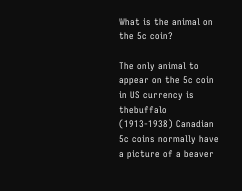What is the animal on the 5c coin?

The only animal to appear on the 5c coin in US currency is thebuffalo (1913-1938) Canadian 5c coins normally have a picture of a beaver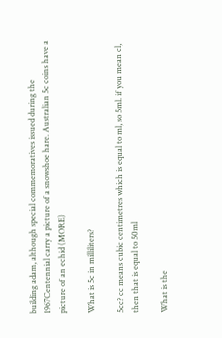building adam, although special commemoratives issued during the 1967Centennial carry a picture of a snowshoe hare. Australian 5c coins have a picture of an echid (MORE)

What is 5c in milliliters?

5cc? cc means cubic centimetres which is equal to ml, so 5ml. if you mean cl, then that is equal to 50ml

What is the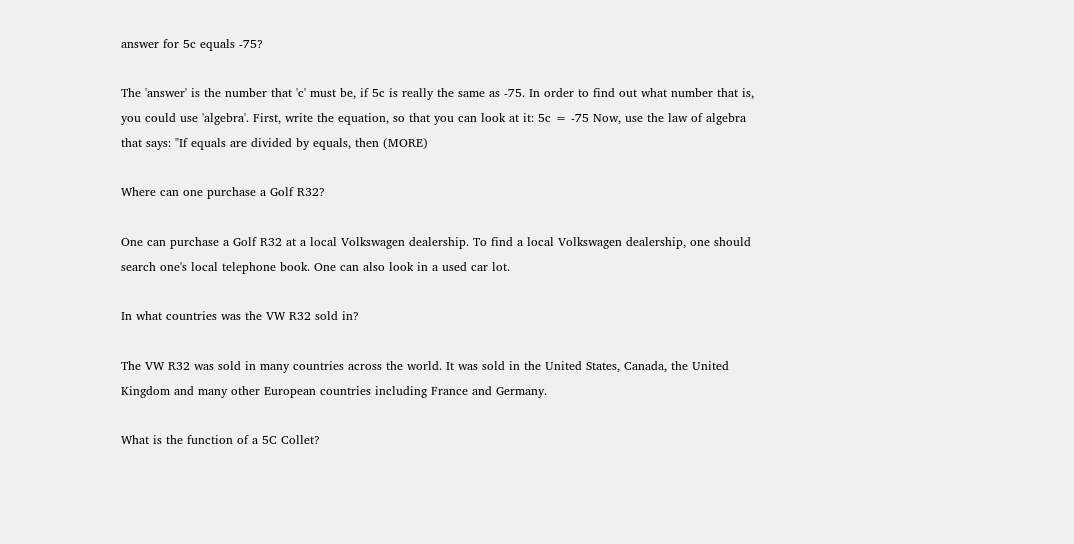answer for 5c equals -75?

The 'answer' is the number that 'c' must be, if 5c is really the same as -75. In order to find out what number that is, you could use 'algebra'. First, write the equation, so that you can look at it: 5c = -75 Now, use the law of algebra that says: "If equals are divided by equals, then (MORE)

Where can one purchase a Golf R32?

One can purchase a Golf R32 at a local Volkswagen dealership. To find a local Volkswagen dealership, one should search one's local telephone book. One can also look in a used car lot.

In what countries was the VW R32 sold in?

The VW R32 was sold in many countries across the world. It was sold in the United States, Canada, the United Kingdom and many other European countries including France and Germany.

What is the function of a 5C Collet?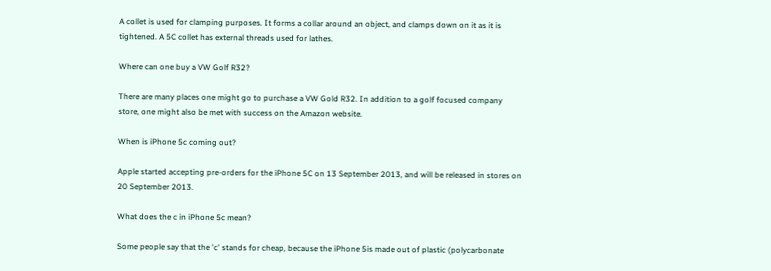A collet is used for clamping purposes. It forms a collar around an object, and clamps down on it as it is tightened. A 5C collet has external threads used for lathes.

Where can one buy a VW Golf R32?

There are many places one might go to purchase a VW Gold R32. In addition to a golf focused company store, one might also be met with success on the Amazon website.

When is iPhone 5c coming out?

Apple started accepting pre-orders for the iPhone 5C on 13 September 2013, and will be released in stores on 20 September 2013.

What does the c in iPhone 5c mean?

Some people say that the 'c' stands for cheap, because the iPhone 5is made out of plastic (polycarbonate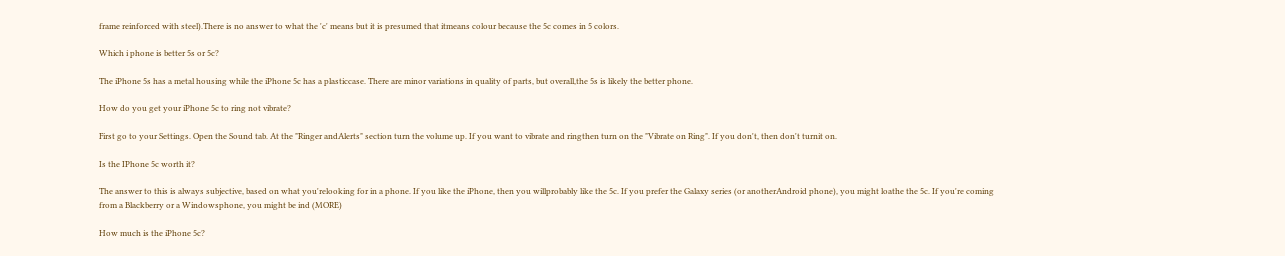frame reinforced with steel).There is no answer to what the 'c' means but it is presumed that itmeans colour because the 5c comes in 5 colors.

Which i phone is better 5s or 5c?

The iPhone 5s has a metal housing while the iPhone 5c has a plasticcase. There are minor variations in quality of parts, but overall,the 5s is likely the better phone.

How do you get your iPhone 5c to ring not vibrate?

First go to your Settings. Open the Sound tab. At the "Ringer andAlerts" section turn the volume up. If you want to vibrate and ringthen turn on the "Vibrate on Ring". If you don't, then don't turnit on.

Is the IPhone 5c worth it?

The answer to this is always subjective, based on what you'relooking for in a phone. If you like the iPhone, then you willprobably like the 5c. If you prefer the Galaxy series (or anotherAndroid phone), you might loathe the 5c. If you're coming from a Blackberry or a Windowsphone, you might be ind (MORE)

How much is the iPhone 5c?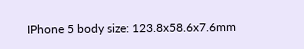IPhone 5 body size: 123.8x58.6x7.6mm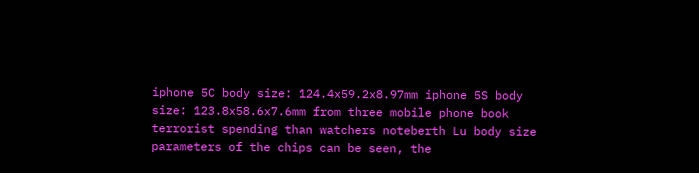iphone 5C body size: 124.4x59.2x8.97mm iphone 5S body size: 123.8x58.6x7.6mm from three mobile phone book terrorist spending than watchers noteberth Lu body size parameters of the chips can be seen, the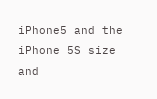iPhone5 and the iPhone 5S size and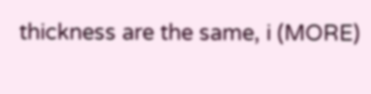thickness are the same, i (MORE)